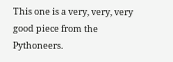This one is a very, very, very good piece from the Pythoneers.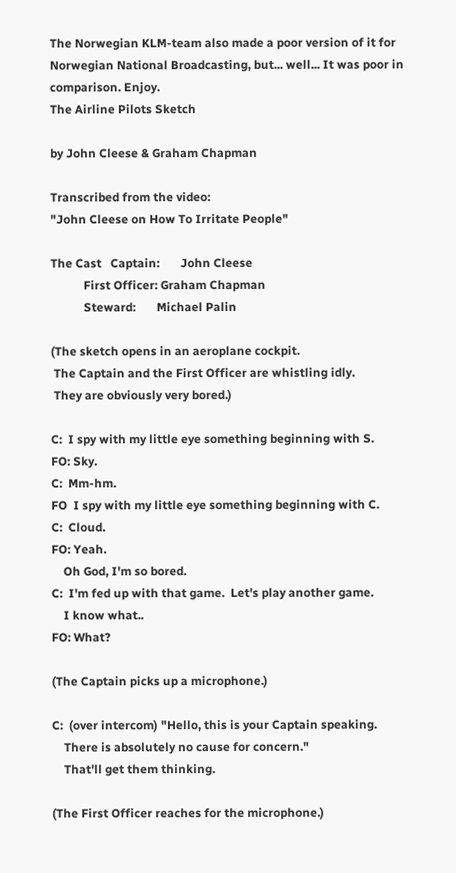The Norwegian KLM-team also made a poor version of it for Norwegian National Broadcasting, but... well... It was poor in comparison. Enjoy.
The Airline Pilots Sketch

by John Cleese & Graham Chapman

Transcribed from the video:
"John Cleese on How To Irritate People"

The Cast   Captain:       John Cleese
           First Officer: Graham Chapman
           Steward:       Michael Palin

(The sketch opens in an aeroplane cockpit.
 The Captain and the First Officer are whistling idly.
 They are obviously very bored.)

C:  I spy with my little eye something beginning with S.
FO: Sky.
C:  Mm-hm.
FO  I spy with my little eye something beginning with C.
C:  Cloud.
FO: Yeah.
    Oh God, I'm so bored.
C:  I'm fed up with that game.  Let's play another game.
    I know what..
FO: What?

(The Captain picks up a microphone.)

C:  (over intercom) "Hello, this is your Captain speaking.
    There is absolutely no cause for concern."
    That'll get them thinking.

(The First Officer reaches for the microphone.)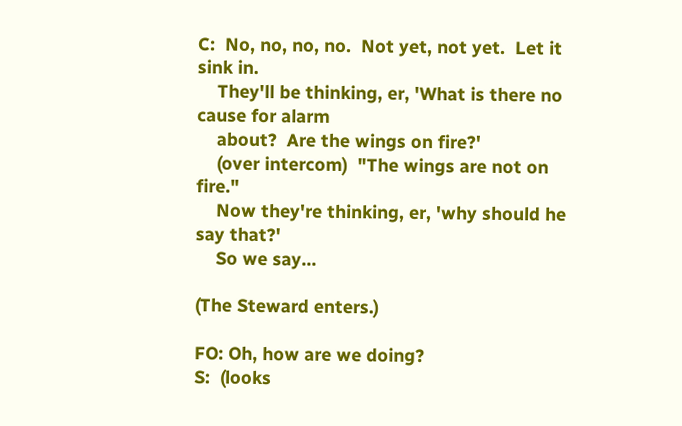C:  No, no, no, no.  Not yet, not yet.  Let it sink in.
    They'll be thinking, er, 'What is there no cause for alarm
    about?  Are the wings on fire?'
    (over intercom)  "The wings are not on fire."
    Now they're thinking, er, 'why should he say that?'
    So we say...

(The Steward enters.)

FO: Oh, how are we doing?
S:  (looks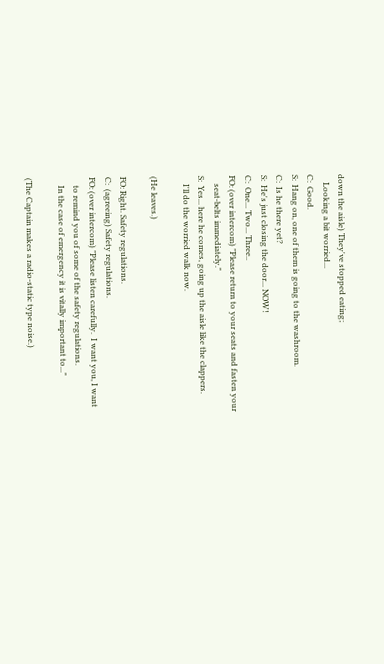down the aisle) They've stopped eating;
    Looking a bit worried...
C:  Good.
S:  Hang on, one of them is going to the washroom.
C:  Is he there yet?
S:  He's just closing the door... NOW!
C:  One... Two... Three..
FO: (over intercom) "Please return to your seats and fasten your
    seat-belts immediately."
S:  Yes... here he comes, going up the aisle like the clappers.
    I'll do the worried walk now.

(He leaves.)

FO: Right. Safety regulations.
C:  (agreeing) Safety regulations.
FO: (over intercom) "Please listen carefully.  I want you, I want
    to remind you of some of the safety regulations.
    In the case of emergency it is vitally important to..."

(The Captain makes a radio-static type noise.)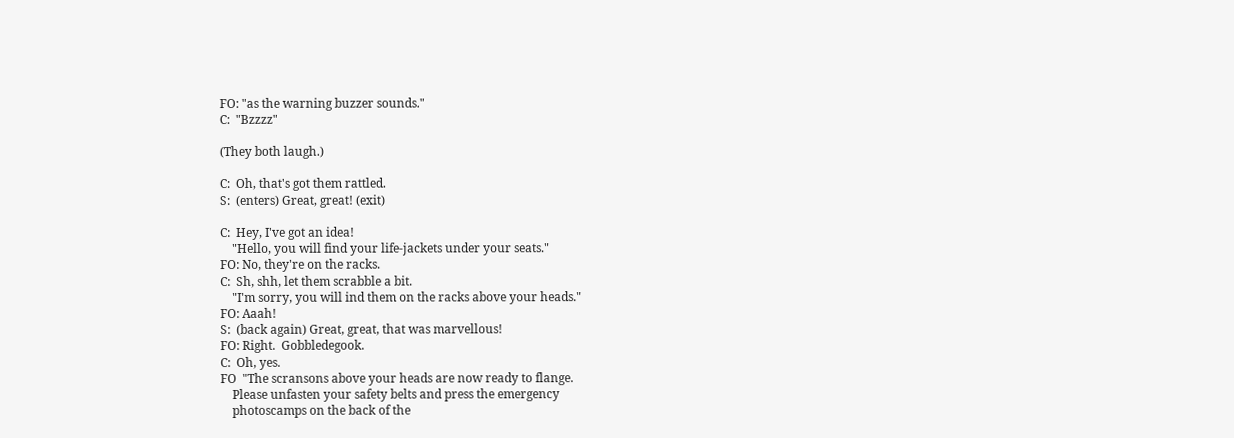FO: "as the warning buzzer sounds."
C:  "Bzzzz"

(They both laugh.)

C:  Oh, that's got them rattled.
S:  (enters) Great, great! (exit)

C:  Hey, I've got an idea!
    "Hello, you will find your life-jackets under your seats."
FO: No, they're on the racks.
C:  Sh, shh, let them scrabble a bit.
    "I'm sorry, you will ind them on the racks above your heads."
FO: Aaah!
S:  (back again) Great, great, that was marvellous!
FO: Right.  Gobbledegook.
C:  Oh, yes.
FO  "The scransons above your heads are now ready to flange.
    Please unfasten your safety belts and press the emergency
    photoscamps on the back of the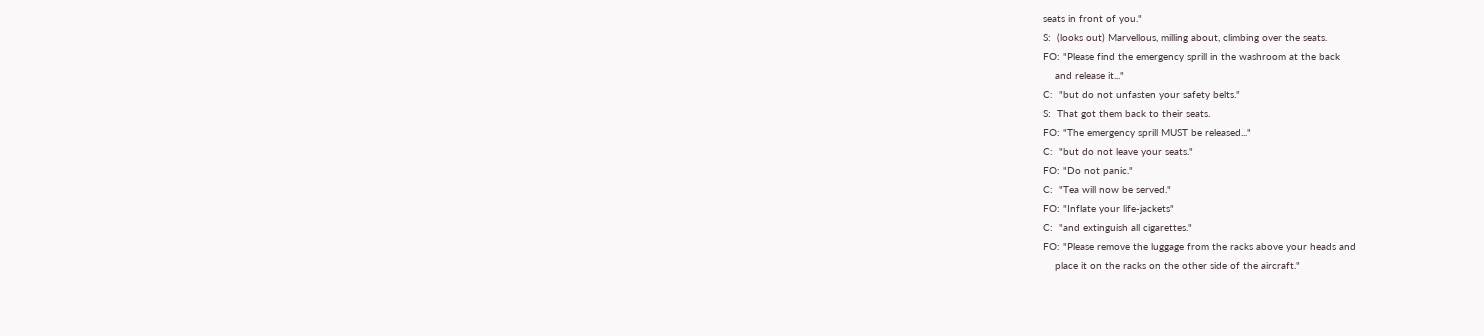seats in front of you."
S:  (looks out) Marvellous, milling about, climbing over the seats.
FO: "Please find the emergency sprill in the washroom at the back
    and release it..."
C:  "but do not unfasten your safety belts."
S:  That got them back to their seats.
FO: "The emergency sprill MUST be released..."
C:  "but do not leave your seats."
FO: "Do not panic."
C:  "Tea will now be served."
FO: "Inflate your life-jackets"
C:  "and extinguish all cigarettes."
FO: "Please remove the luggage from the racks above your heads and
    place it on the racks on the other side of the aircraft."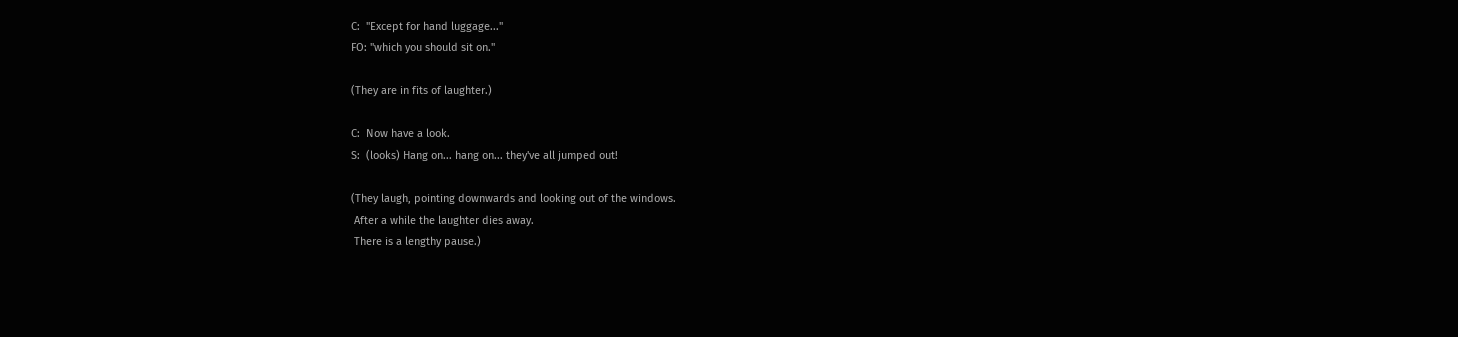C:  "Except for hand luggage..."
FO: "which you should sit on."

(They are in fits of laughter.)

C:  Now have a look.
S:  (looks) Hang on... hang on... they've all jumped out!

(They laugh, pointing downwards and looking out of the windows.
 After a while the laughter dies away.
 There is a lengthy pause.)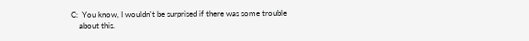C:  You know, I wouldn't be surprised if there was some trouble
    about this.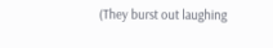(They burst out laughing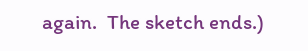again.  The sketch ends.)